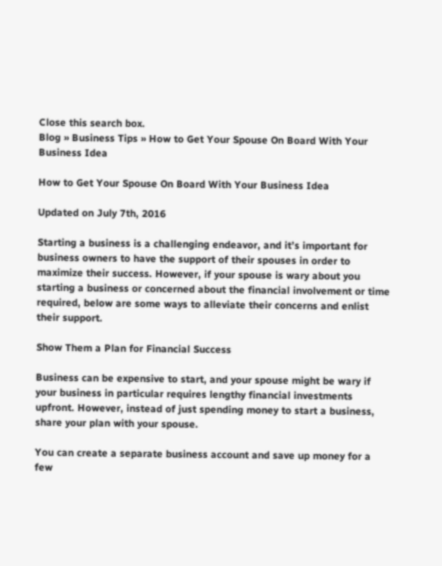Close this search box.
Blog » Business Tips » How to Get Your Spouse On Board With Your Business Idea

How to Get Your Spouse On Board With Your Business Idea

Updated on July 7th, 2016

Starting a business is a challenging endeavor, and it’s important for business owners to have the support of their spouses in order to maximize their success. However, if your spouse is wary about you starting a business or concerned about the financial involvement or time required, below are some ways to alleviate their concerns and enlist their support.

Show Them a Plan for Financial Success

Business can be expensive to start, and your spouse might be wary if your business in particular requires lengthy financial investments upfront. However, instead of just spending money to start a business, share your plan with your spouse.

You can create a separate business account and save up money for a few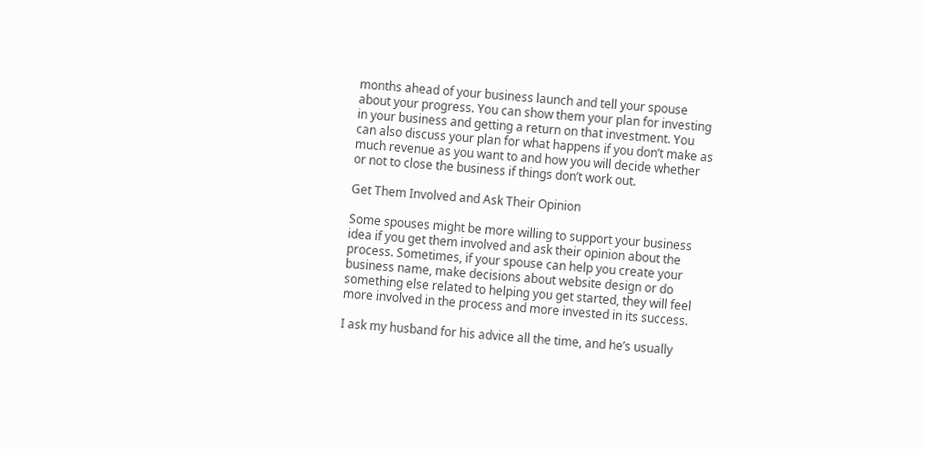months ahead of your business launch and tell your spouse about your progress. You can show them your plan for investing in your business and getting a return on that investment. You can also discuss your plan for what happens if you don’t make as much revenue as you want to and how you will decide whether or not to close the business if things don’t work out.

Get Them Involved and Ask Their Opinion

Some spouses might be more willing to support your business idea if you get them involved and ask their opinion about the process. Sometimes, if your spouse can help you create your business name, make decisions about website design or do something else related to helping you get started, they will feel more involved in the process and more invested in its success.

I ask my husband for his advice all the time, and he’s usually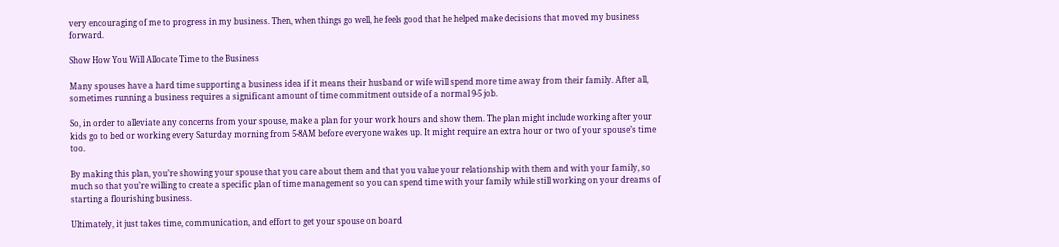very encouraging of me to progress in my business. Then, when things go well, he feels good that he helped make decisions that moved my business forward.

Show How You Will Allocate Time to the Business

Many spouses have a hard time supporting a business idea if it means their husband or wife will spend more time away from their family. After all, sometimes running a business requires a significant amount of time commitment outside of a normal 9-5 job.

So, in order to alleviate any concerns from your spouse, make a plan for your work hours and show them. The plan might include working after your kids go to bed or working every Saturday morning from 5-8AM before everyone wakes up. It might require an extra hour or two of your spouse’s time too.

By making this plan, you’re showing your spouse that you care about them and that you value your relationship with them and with your family, so much so that you’re willing to create a specific plan of time management so you can spend time with your family while still working on your dreams of starting a flourishing business.

Ultimately, it just takes time, communication, and effort to get your spouse on board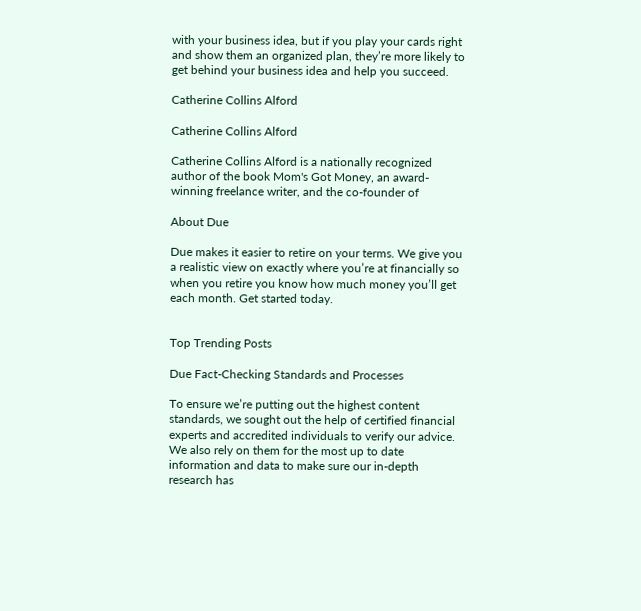with your business idea, but if you play your cards right and show them an organized plan, they’re more likely to get behind your business idea and help you succeed.

Catherine Collins Alford

Catherine Collins Alford

Catherine Collins Alford is a nationally recognized author of the book Mom's Got Money, an award-winning freelance writer, and the co-founder of

About Due

Due makes it easier to retire on your terms. We give you a realistic view on exactly where you’re at financially so when you retire you know how much money you’ll get each month. Get started today.


Top Trending Posts

Due Fact-Checking Standards and Processes

To ensure we’re putting out the highest content standards, we sought out the help of certified financial experts and accredited individuals to verify our advice. We also rely on them for the most up to date information and data to make sure our in-depth research has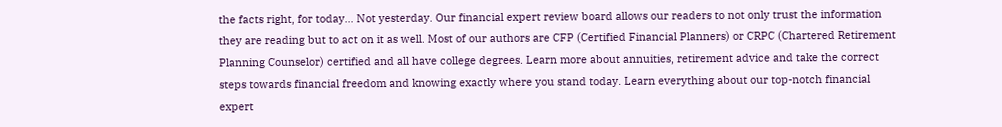the facts right, for today… Not yesterday. Our financial expert review board allows our readers to not only trust the information they are reading but to act on it as well. Most of our authors are CFP (Certified Financial Planners) or CRPC (Chartered Retirement Planning Counselor) certified and all have college degrees. Learn more about annuities, retirement advice and take the correct steps towards financial freedom and knowing exactly where you stand today. Learn everything about our top-notch financial expert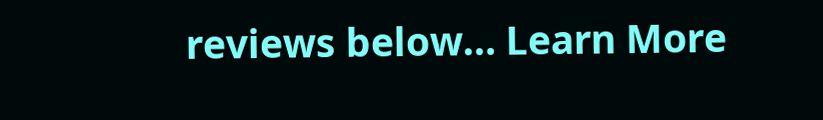reviews below… Learn More